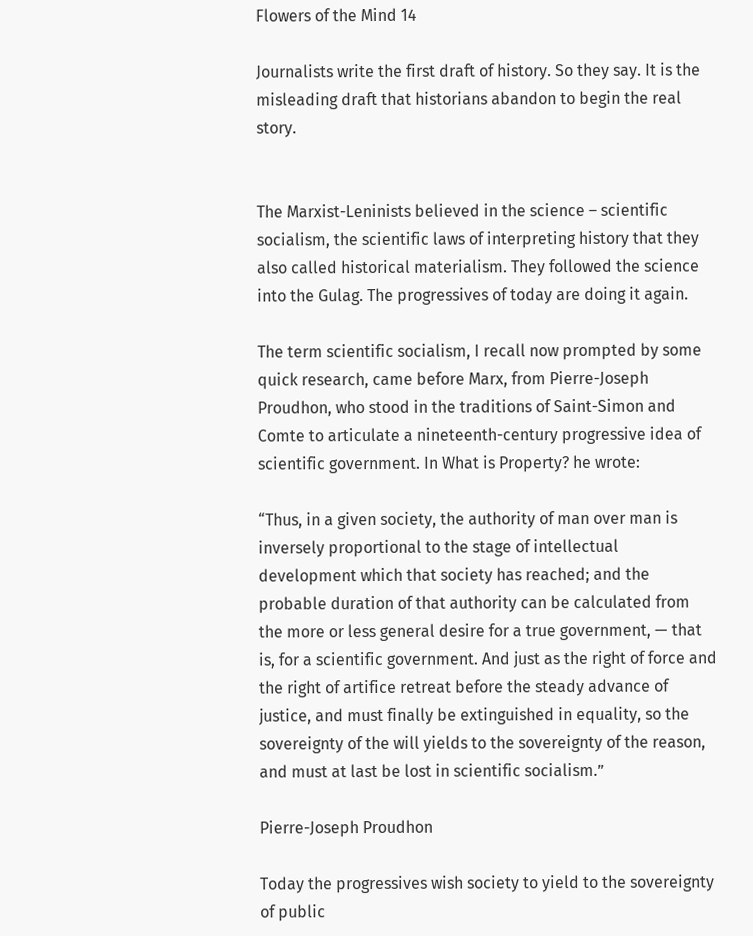Flowers of the Mind 14

Journalists write the first draft of history. So they say. It is the misleading draft that historians abandon to begin the real story.


The Marxist-Leninists believed in the science – scientific socialism, the scientific laws of interpreting history that they also called historical materialism. They followed the science into the Gulag. The progressives of today are doing it again.

The term scientific socialism, I recall now prompted by some quick research, came before Marx, from Pierre-Joseph Proudhon, who stood in the traditions of Saint-Simon and Comte to articulate a nineteenth-century progressive idea of scientific government. In What is Property? he wrote:

“Thus, in a given society, the authority of man over man is inversely proportional to the stage of intellectual development which that society has reached; and the probable duration of that authority can be calculated from the more or less general desire for a true government, — that is, for a scientific government. And just as the right of force and the right of artifice retreat before the steady advance of justice, and must finally be extinguished in equality, so the sovereignty of the will yields to the sovereignty of the reason, and must at last be lost in scientific socialism.”

Pierre-Joseph Proudhon

Today the progressives wish society to yield to the sovereignty of public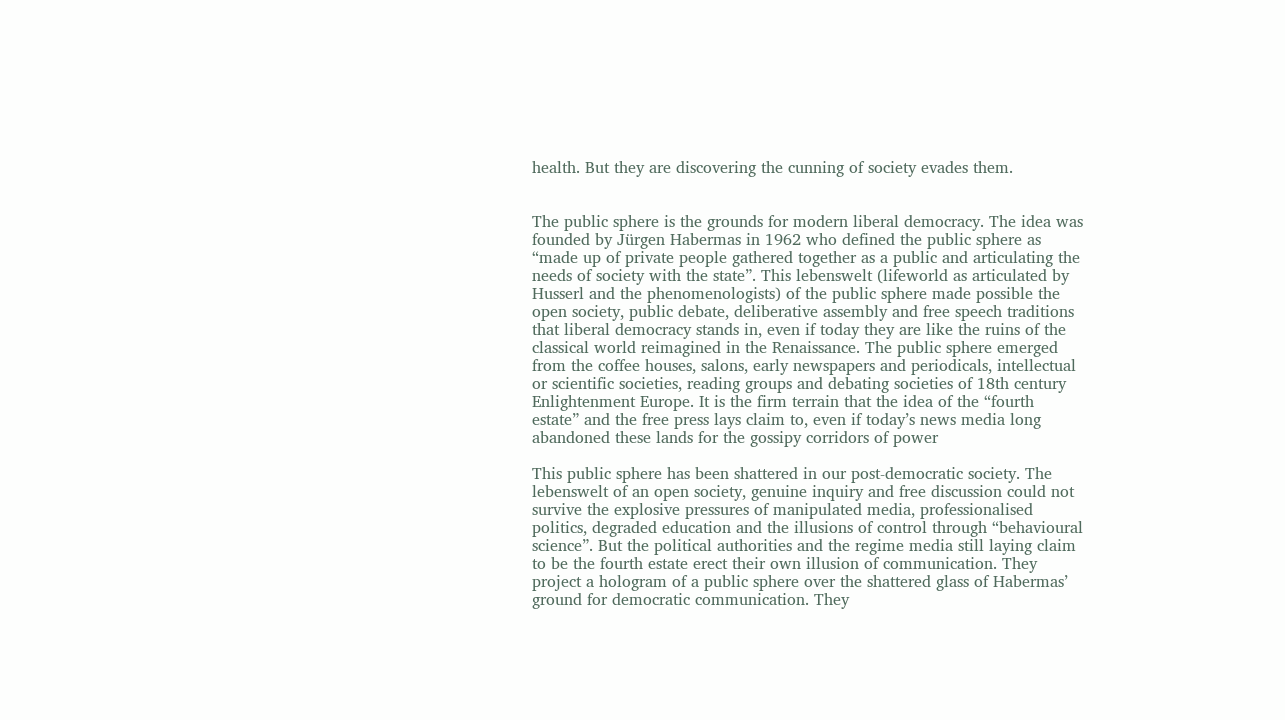health. But they are discovering the cunning of society evades them.


The public sphere is the grounds for modern liberal democracy. The idea was founded by Jürgen Habermas in 1962 who defined the public sphere as “made up of private people gathered together as a public and articulating the needs of society with the state”. This lebenswelt (lifeworld as articulated by Husserl and the phenomenologists) of the public sphere made possible the open society, public debate, deliberative assembly and free speech traditions that liberal democracy stands in, even if today they are like the ruins of the classical world reimagined in the Renaissance. The public sphere emerged from the coffee houses, salons, early newspapers and periodicals, intellectual or scientific societies, reading groups and debating societies of 18th century Enlightenment Europe. It is the firm terrain that the idea of the “fourth estate” and the free press lays claim to, even if today’s news media long abandoned these lands for the gossipy corridors of power

This public sphere has been shattered in our post-democratic society. The lebenswelt of an open society, genuine inquiry and free discussion could not survive the explosive pressures of manipulated media, professionalised politics, degraded education and the illusions of control through “behavioural science”. But the political authorities and the regime media still laying claim to be the fourth estate erect their own illusion of communication. They project a hologram of a public sphere over the shattered glass of Habermas’ ground for democratic communication. They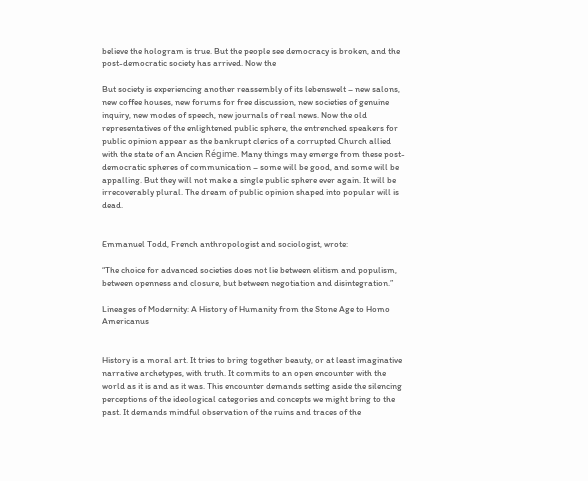believe the hologram is true. But the people see democracy is broken, and the post-democratic society has arrived. Now the

But society is experiencing another reassembly of its lebenswelt – new salons, new coffee houses, new forums for free discussion, new societies of genuine inquiry, new modes of speech, new journals of real news. Now the old representatives of the enlightened public sphere, the entrenched speakers for public opinion appear as the bankrupt clerics of a corrupted Church allied with the state of an Ancien Régime. Many things may emerge from these post-democratic spheres of communication – some will be good, and some will be appalling. But they will not make a single public sphere ever again. It will be irrecoverably plural. The dream of public opinion shaped into popular will is dead.


Emmanuel Todd, French anthropologist and sociologist, wrote:

“The choice for advanced societies does not lie between elitism and populism, between openness and closure, but between negotiation and disintegration.”

Lineages of Modernity: A History of Humanity from the Stone Age to Homo Americanus


History is a moral art. It tries to bring together beauty, or at least imaginative narrative archetypes, with truth. It commits to an open encounter with the world as it is and as it was. This encounter demands setting aside the silencing perceptions of the ideological categories and concepts we might bring to the past. It demands mindful observation of the ruins and traces of the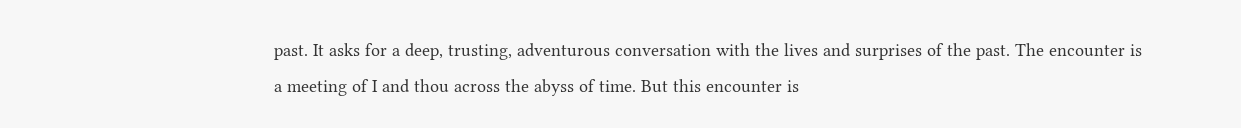past. It asks for a deep, trusting, adventurous conversation with the lives and surprises of the past. The encounter is a meeting of I and thou across the abyss of time. But this encounter is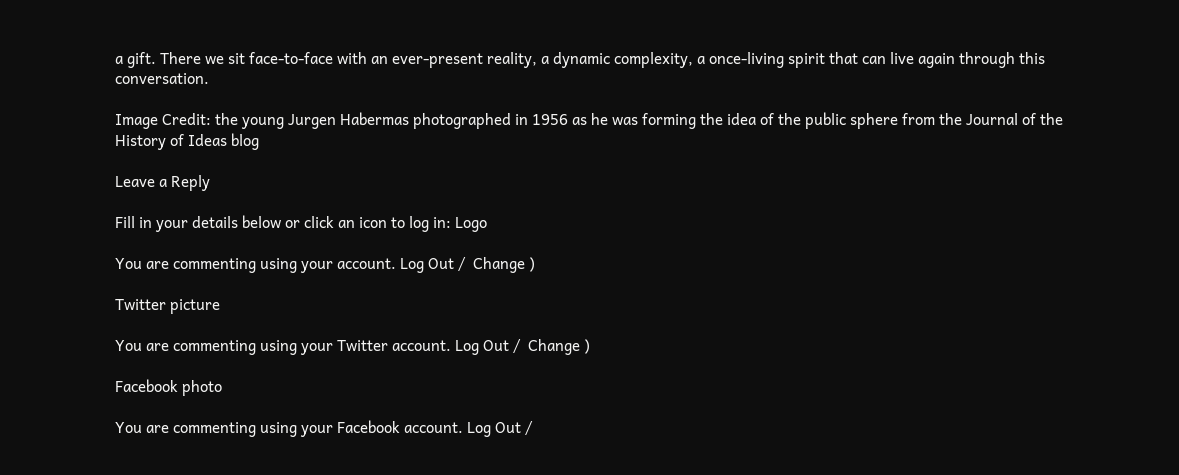a gift. There we sit face-to-face with an ever-present reality, a dynamic complexity, a once-living spirit that can live again through this conversation.

Image Credit: the young Jurgen Habermas photographed in 1956 as he was forming the idea of the public sphere from the Journal of the History of Ideas blog

Leave a Reply

Fill in your details below or click an icon to log in: Logo

You are commenting using your account. Log Out /  Change )

Twitter picture

You are commenting using your Twitter account. Log Out /  Change )

Facebook photo

You are commenting using your Facebook account. Log Out /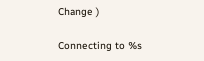Change )

Connecting to %s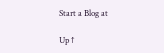Start a Blog at

Up ↑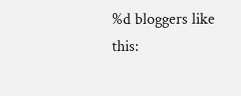%d bloggers like this: